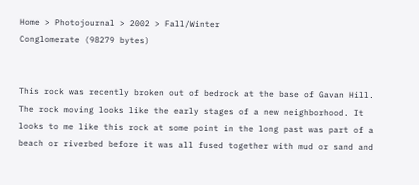Home > Photojournal > 2002 > Fall/Winter
Conglomerate (98279 bytes)


This rock was recently broken out of bedrock at the base of Gavan Hill. The rock moving looks like the early stages of a new neighborhood. It looks to me like this rock at some point in the long past was part of a beach or riverbed before it was all fused together with mud or sand and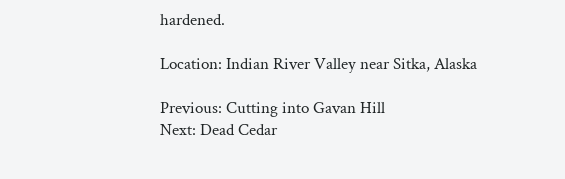hardened.

Location: Indian River Valley near Sitka, Alaska

Previous: Cutting into Gavan Hill
Next: Dead Cedar